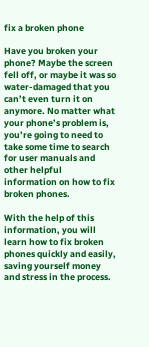fix a broken phone

Have you broken your phone? Maybe the screen fell off, or maybe it was so water-damaged that you can’t even turn it on anymore. No matter what your phone’s problem is, you’re going to need to take some time to search for user manuals and other helpful information on how to fix broken phones.

With the help of this information, you will learn how to fix broken phones quickly and easily, saving yourself money and stress in the process.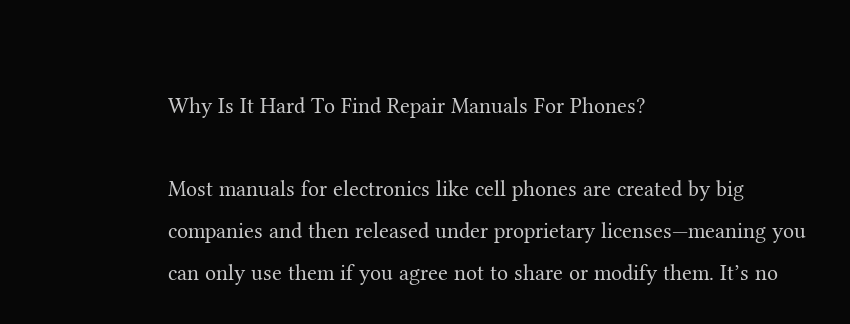Why Is It Hard To Find Repair Manuals For Phones?

Most manuals for electronics like cell phones are created by big companies and then released under proprietary licenses—meaning you can only use them if you agree not to share or modify them. It’s no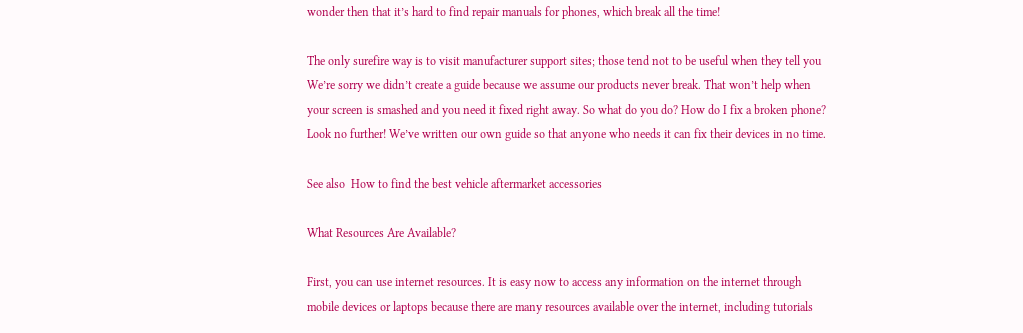wonder then that it’s hard to find repair manuals for phones, which break all the time!

The only surefire way is to visit manufacturer support sites; those tend not to be useful when they tell you We’re sorry we didn’t create a guide because we assume our products never break. That won’t help when your screen is smashed and you need it fixed right away. So what do you do? How do I fix a broken phone? Look no further! We’ve written our own guide so that anyone who needs it can fix their devices in no time.

See also  How to find the best vehicle aftermarket accessories

What Resources Are Available?

First, you can use internet resources. It is easy now to access any information on the internet through mobile devices or laptops because there are many resources available over the internet, including tutorials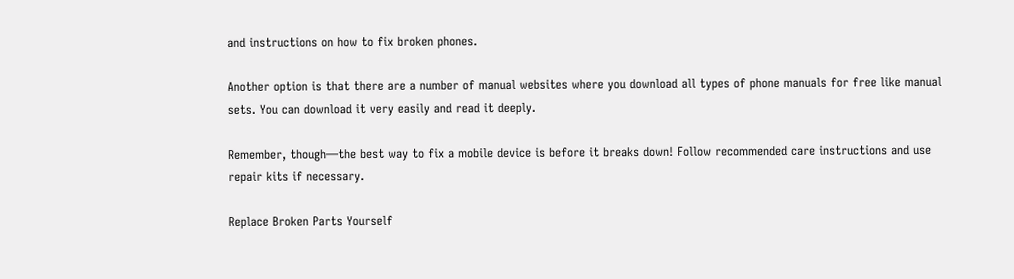and instructions on how to fix broken phones.

Another option is that there are a number of manual websites where you download all types of phone manuals for free like manual sets. You can download it very easily and read it deeply.

Remember, though—the best way to fix a mobile device is before it breaks down! Follow recommended care instructions and use repair kits if necessary.

Replace Broken Parts Yourself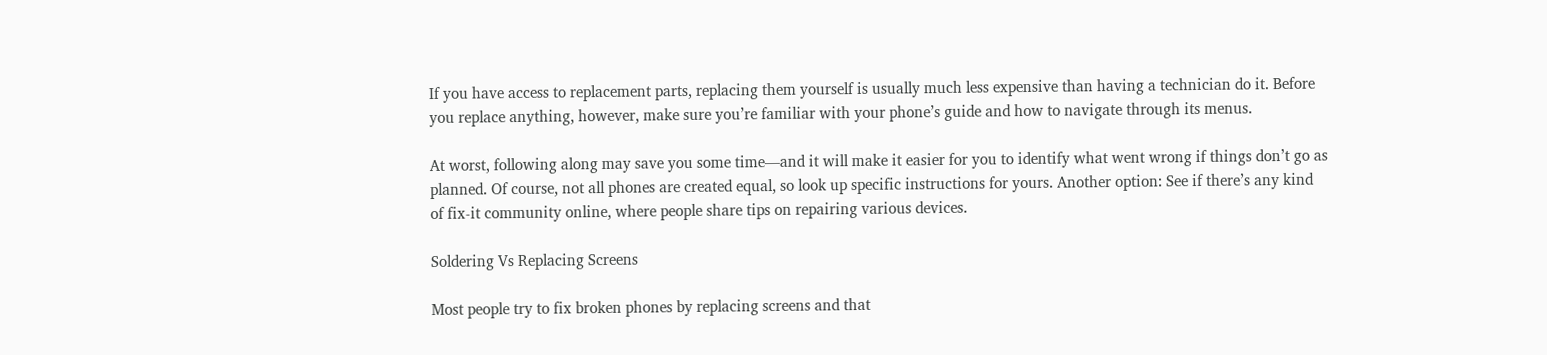If you have access to replacement parts, replacing them yourself is usually much less expensive than having a technician do it. Before you replace anything, however, make sure you’re familiar with your phone’s guide and how to navigate through its menus.

At worst, following along may save you some time—and it will make it easier for you to identify what went wrong if things don’t go as planned. Of course, not all phones are created equal, so look up specific instructions for yours. Another option: See if there’s any kind of fix-it community online, where people share tips on repairing various devices.

Soldering Vs Replacing Screens

Most people try to fix broken phones by replacing screens and that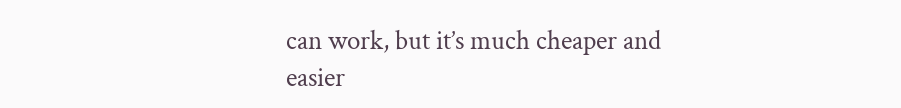can work, but it’s much cheaper and easier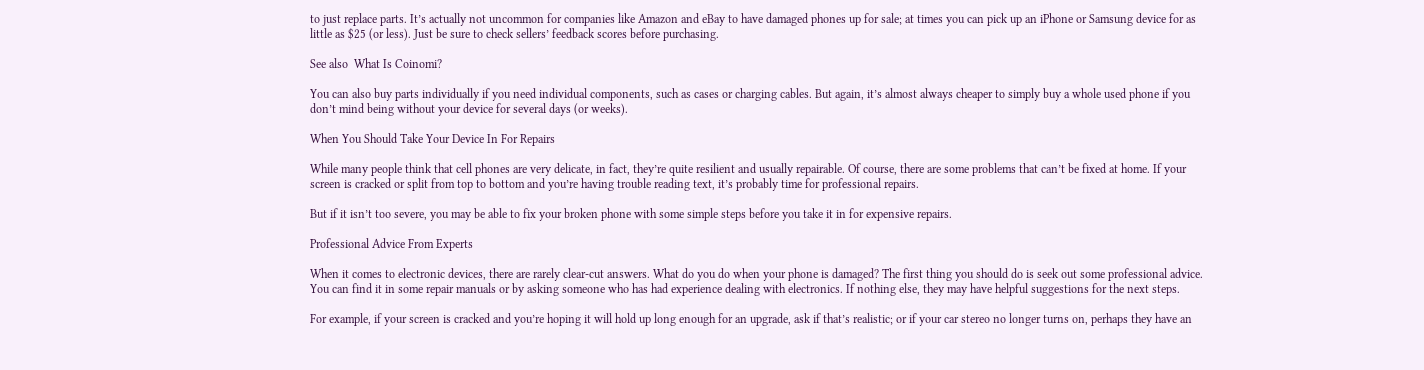to just replace parts. It’s actually not uncommon for companies like Amazon and eBay to have damaged phones up for sale; at times you can pick up an iPhone or Samsung device for as little as $25 (or less). Just be sure to check sellers’ feedback scores before purchasing.

See also  What Is Coinomi?

You can also buy parts individually if you need individual components, such as cases or charging cables. But again, it’s almost always cheaper to simply buy a whole used phone if you don’t mind being without your device for several days (or weeks).

When You Should Take Your Device In For Repairs

While many people think that cell phones are very delicate, in fact, they’re quite resilient and usually repairable. Of course, there are some problems that can’t be fixed at home. If your screen is cracked or split from top to bottom and you’re having trouble reading text, it’s probably time for professional repairs.

But if it isn’t too severe, you may be able to fix your broken phone with some simple steps before you take it in for expensive repairs.

Professional Advice From Experts

When it comes to electronic devices, there are rarely clear-cut answers. What do you do when your phone is damaged? The first thing you should do is seek out some professional advice. You can find it in some repair manuals or by asking someone who has had experience dealing with electronics. If nothing else, they may have helpful suggestions for the next steps.

For example, if your screen is cracked and you’re hoping it will hold up long enough for an upgrade, ask if that’s realistic; or if your car stereo no longer turns on, perhaps they have an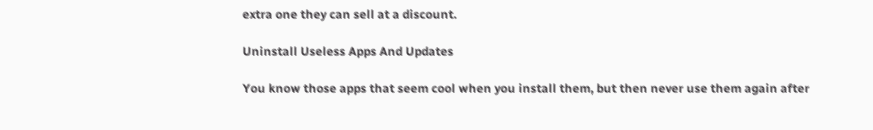extra one they can sell at a discount.

Uninstall Useless Apps And Updates

You know those apps that seem cool when you install them, but then never use them again after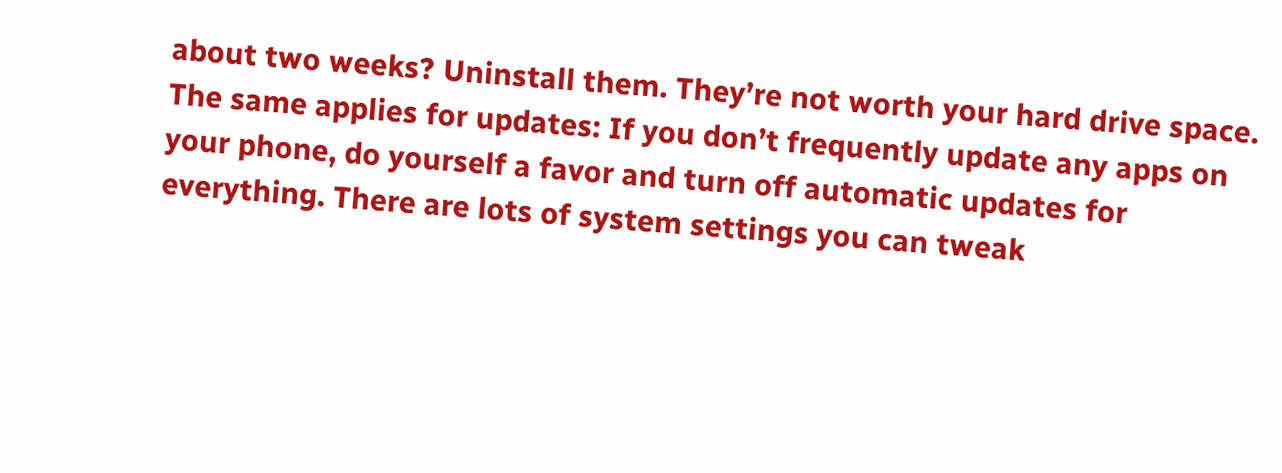about two weeks? Uninstall them. They’re not worth your hard drive space. The same applies for updates: If you don’t frequently update any apps on your phone, do yourself a favor and turn off automatic updates for everything. There are lots of system settings you can tweak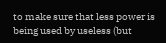to make sure that less power is being used by useless (but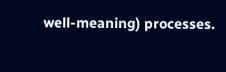well-meaning) processes.